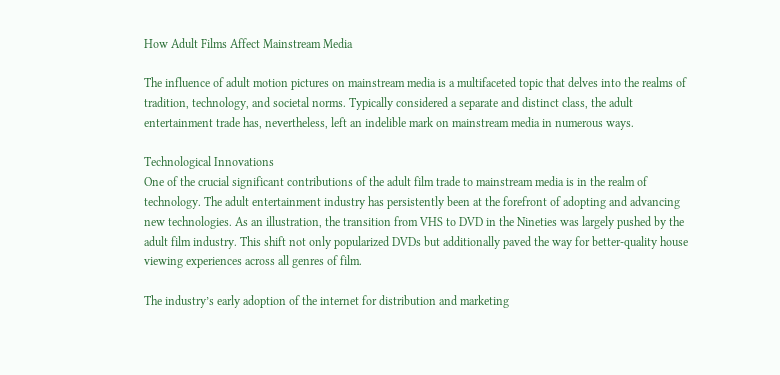How Adult Films Affect Mainstream Media

The influence of adult motion pictures on mainstream media is a multifaceted topic that delves into the realms of tradition, technology, and societal norms. Typically considered a separate and distinct class, the adult entertainment trade has, nevertheless, left an indelible mark on mainstream media in numerous ways.

Technological Innovations
One of the crucial significant contributions of the adult film trade to mainstream media is in the realm of technology. The adult entertainment industry has persistently been at the forefront of adopting and advancing new technologies. As an illustration, the transition from VHS to DVD in the Nineties was largely pushed by the adult film industry. This shift not only popularized DVDs but additionally paved the way for better-quality house viewing experiences across all genres of film.

The industry’s early adoption of the internet for distribution and marketing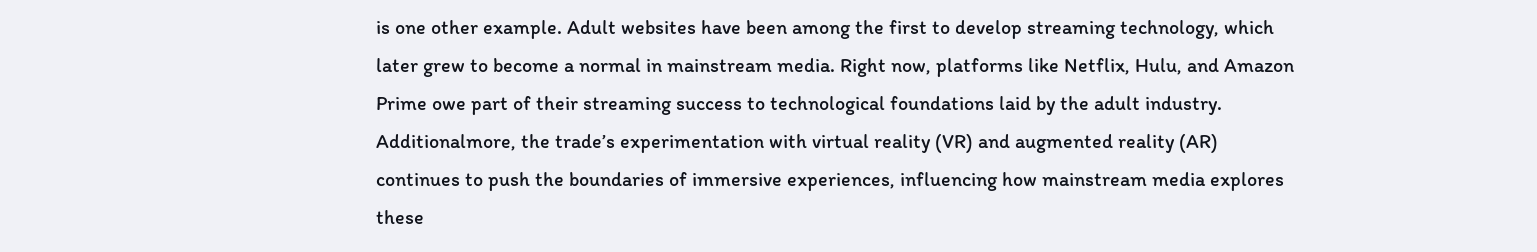is one other example. Adult websites have been among the first to develop streaming technology, which later grew to become a normal in mainstream media. Right now, platforms like Netflix, Hulu, and Amazon Prime owe part of their streaming success to technological foundations laid by the adult industry. Additionalmore, the trade’s experimentation with virtual reality (VR) and augmented reality (AR) continues to push the boundaries of immersive experiences, influencing how mainstream media explores these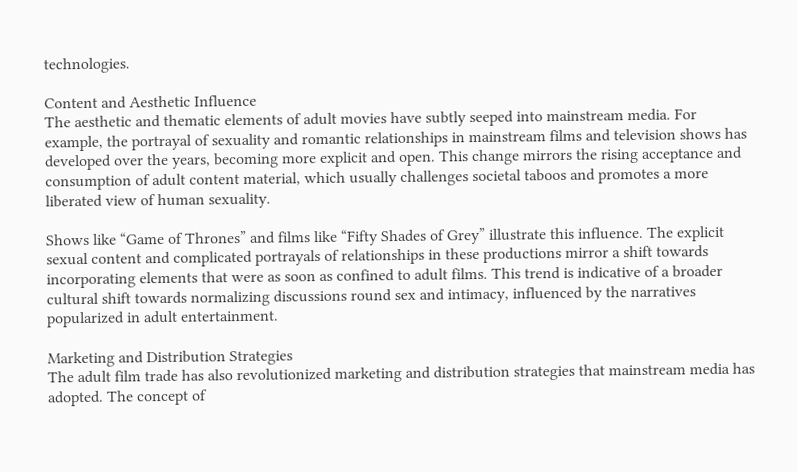technologies.

Content and Aesthetic Influence
The aesthetic and thematic elements of adult movies have subtly seeped into mainstream media. For example, the portrayal of sexuality and romantic relationships in mainstream films and television shows has developed over the years, becoming more explicit and open. This change mirrors the rising acceptance and consumption of adult content material, which usually challenges societal taboos and promotes a more liberated view of human sexuality.

Shows like “Game of Thrones” and films like “Fifty Shades of Grey” illustrate this influence. The explicit sexual content and complicated portrayals of relationships in these productions mirror a shift towards incorporating elements that were as soon as confined to adult films. This trend is indicative of a broader cultural shift towards normalizing discussions round sex and intimacy, influenced by the narratives popularized in adult entertainment.

Marketing and Distribution Strategies
The adult film trade has also revolutionized marketing and distribution strategies that mainstream media has adopted. The concept of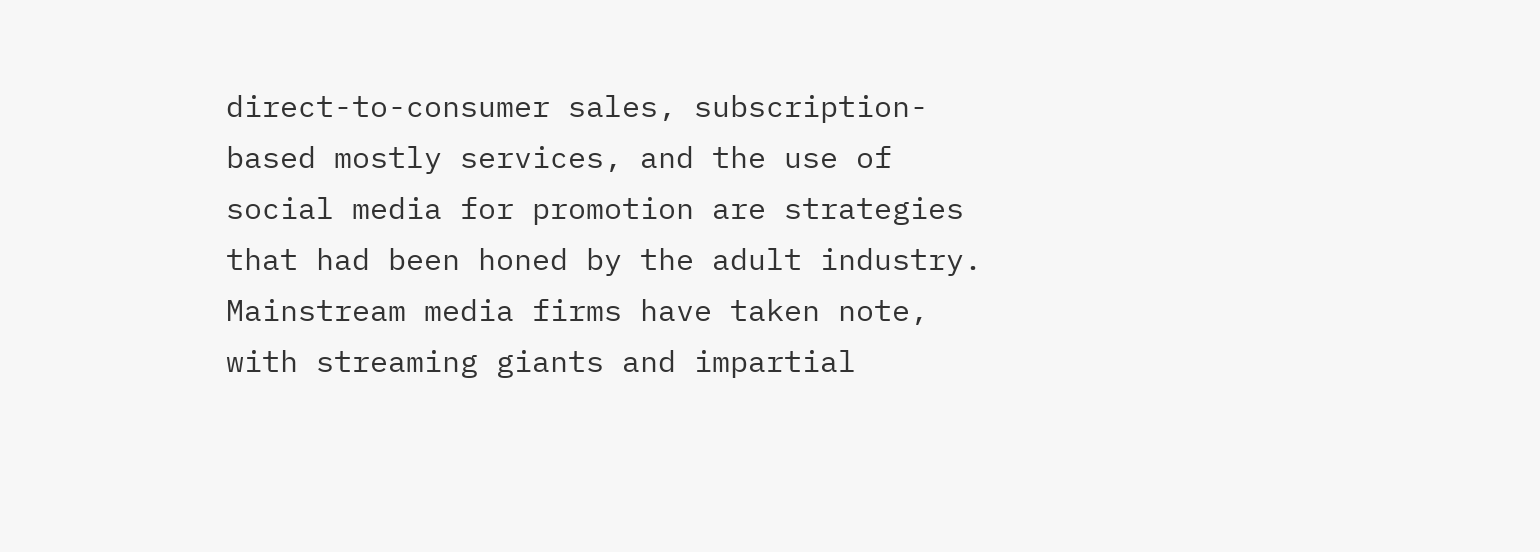direct-to-consumer sales, subscription-based mostly services, and the use of social media for promotion are strategies that had been honed by the adult industry. Mainstream media firms have taken note, with streaming giants and impartial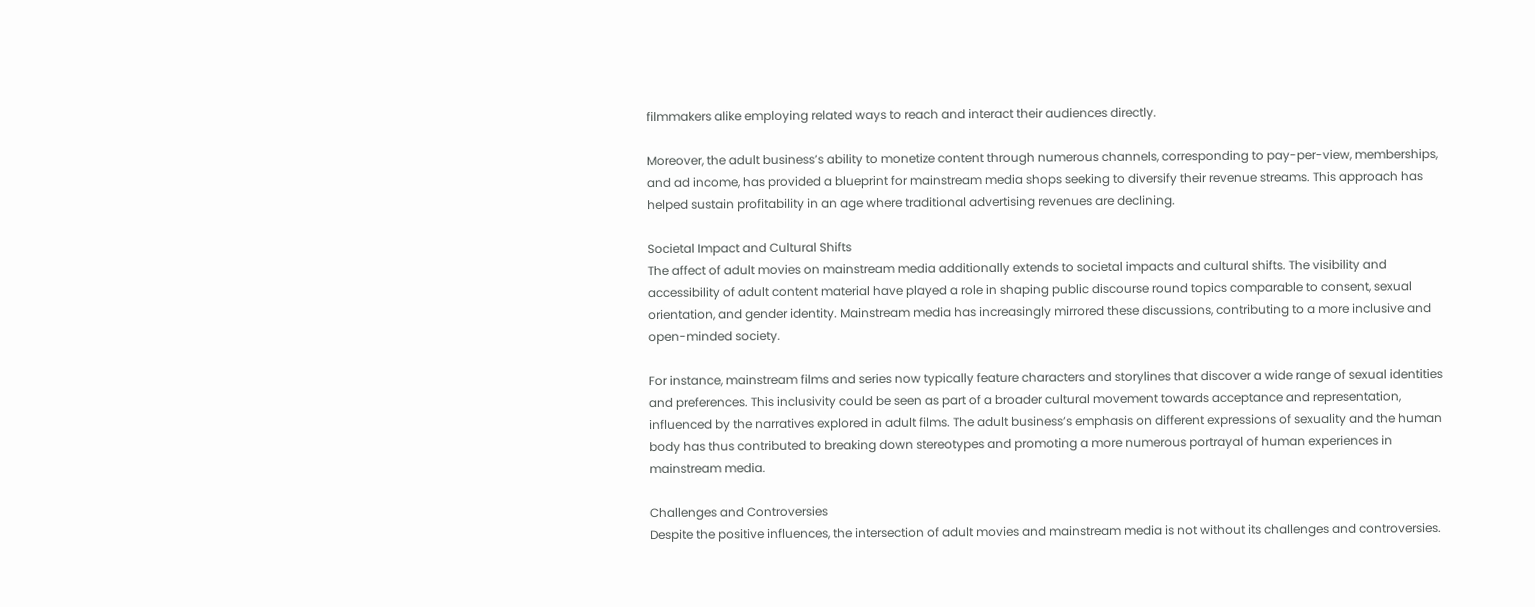filmmakers alike employing related ways to reach and interact their audiences directly.

Moreover, the adult business’s ability to monetize content through numerous channels, corresponding to pay-per-view, memberships, and ad income, has provided a blueprint for mainstream media shops seeking to diversify their revenue streams. This approach has helped sustain profitability in an age where traditional advertising revenues are declining.

Societal Impact and Cultural Shifts
The affect of adult movies on mainstream media additionally extends to societal impacts and cultural shifts. The visibility and accessibility of adult content material have played a role in shaping public discourse round topics comparable to consent, sexual orientation, and gender identity. Mainstream media has increasingly mirrored these discussions, contributing to a more inclusive and open-minded society.

For instance, mainstream films and series now typically feature characters and storylines that discover a wide range of sexual identities and preferences. This inclusivity could be seen as part of a broader cultural movement towards acceptance and representation, influenced by the narratives explored in adult films. The adult business’s emphasis on different expressions of sexuality and the human body has thus contributed to breaking down stereotypes and promoting a more numerous portrayal of human experiences in mainstream media.

Challenges and Controversies
Despite the positive influences, the intersection of adult movies and mainstream media is not without its challenges and controversies.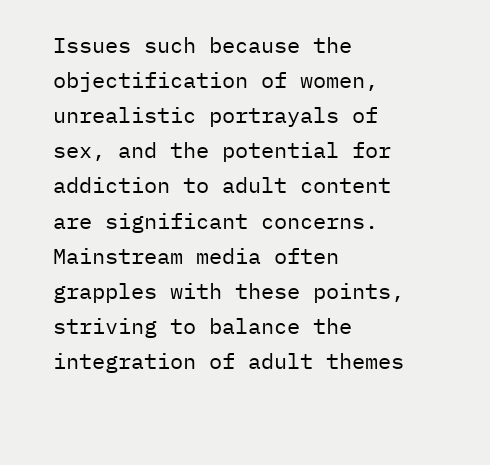Issues such because the objectification of women, unrealistic portrayals of sex, and the potential for addiction to adult content are significant concerns. Mainstream media often grapples with these points, striving to balance the integration of adult themes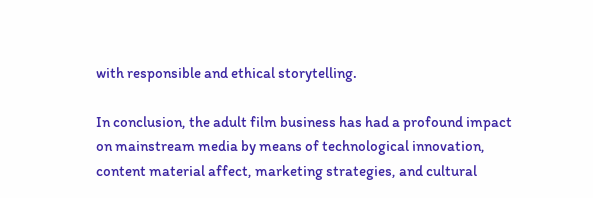with responsible and ethical storytelling.

In conclusion, the adult film business has had a profound impact on mainstream media by means of technological innovation, content material affect, marketing strategies, and cultural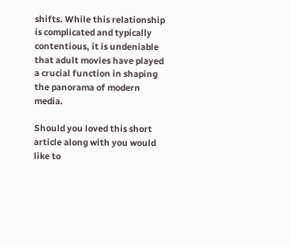shifts. While this relationship is complicated and typically contentious, it is undeniable that adult movies have played a crucial function in shaping the panorama of modern media.

Should you loved this short article along with you would like to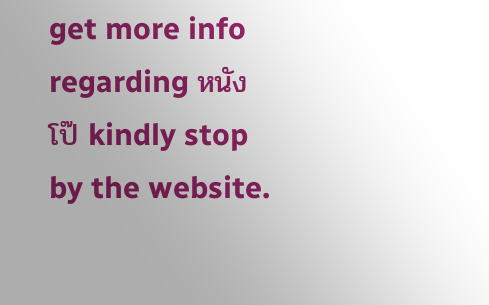get more info regarding หนังโป๊ kindly stop by the website.